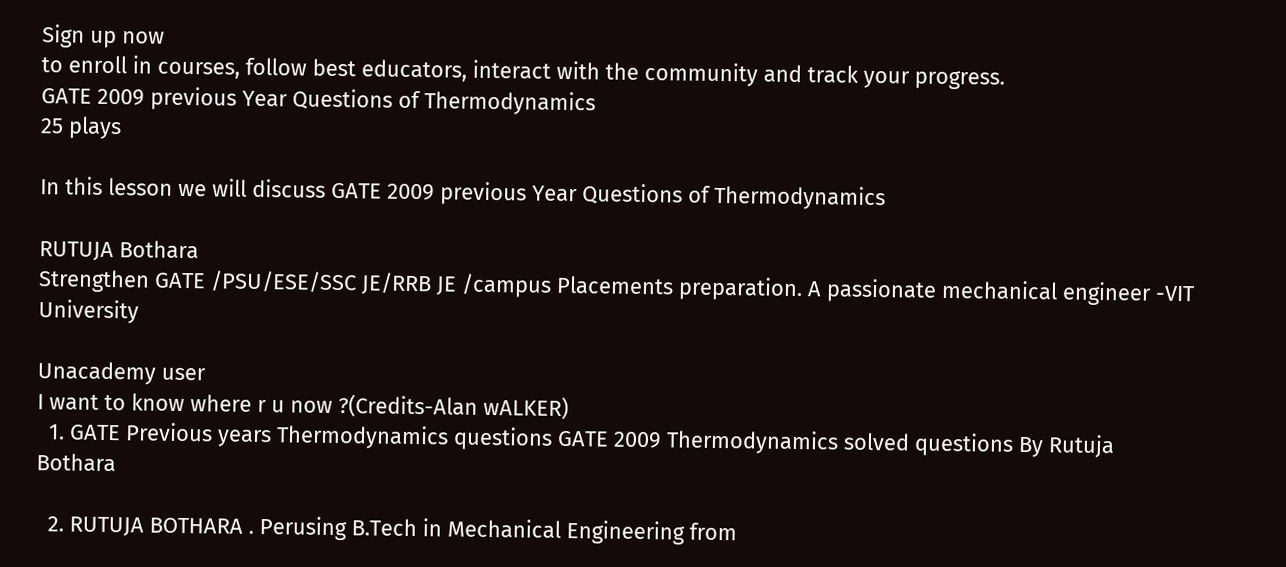Sign up now
to enroll in courses, follow best educators, interact with the community and track your progress.
GATE 2009 previous Year Questions of Thermodynamics
25 plays

In this lesson we will discuss GATE 2009 previous Year Questions of Thermodynamics

RUTUJA Bothara
Strengthen GATE /PSU/ESE/SSC JE/RRB JE /campus Placements preparation. A passionate mechanical engineer -VIT University

Unacademy user
I want to know where r u now ?(Credits-Alan wALKER)
  1. GATE Previous years Thermodynamics questions GATE 2009 Thermodynamics solved questions By Rutuja Bothara

  2. RUTUJA BOTHARA . Perusing B.Tech in Mechanical Engineering from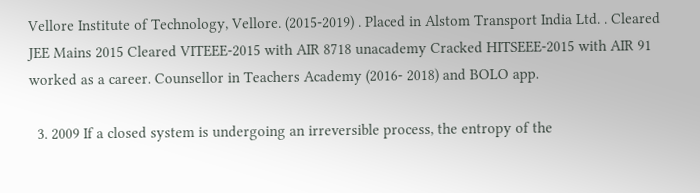Vellore Institute of Technology, Vellore. (2015-2019) . Placed in Alstom Transport India Ltd. . Cleared JEE Mains 2015 Cleared VITEEE-2015 with AIR 8718 unacademy Cracked HITSEEE-2015 with AIR 91 worked as a career. Counsellor in Teachers Academy (2016- 2018) and BOLO app.

  3. 2009 If a closed system is undergoing an irreversible process, the entropy of the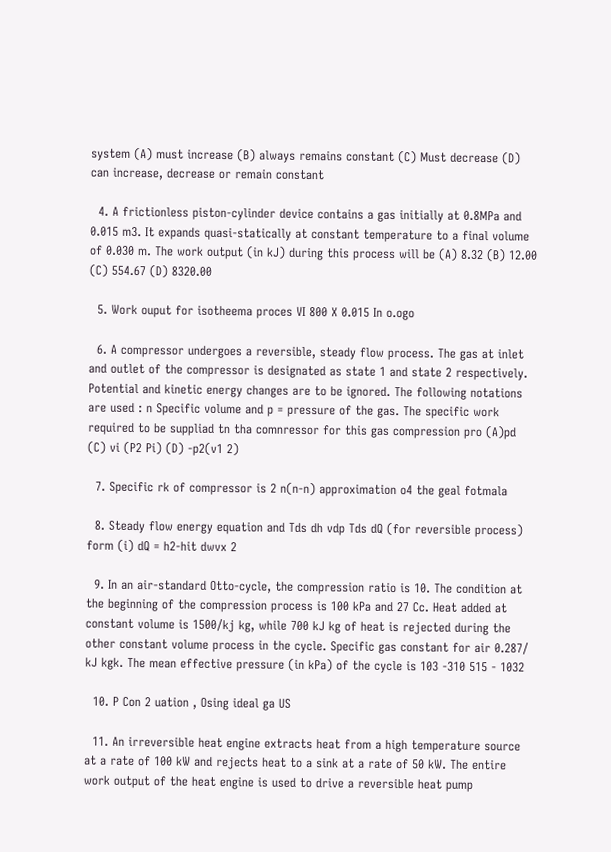system (A) must increase (B) always remains constant (C) Must decrease (D) can increase, decrease or remain constant

  4. A frictionless piston-cylinder device contains a gas initially at 0.8MPa and 0.015 m3. It expands quasi-statically at constant temperature to a final volume of 0.030 m. The work output (in kJ) during this process will be (A) 8.32 (B) 12.00 (C) 554.67 (D) 8320.00

  5. Work ouput for isotheema proces VI 800 X 0.015 In o.ogo

  6. A compressor undergoes a reversible, steady flow process. The gas at inlet and outlet of the compressor is designated as state 1 and state 2 respectively. Potential and kinetic energy changes are to be ignored. The following notations are used : n Specific volume and p = pressure of the gas. The specific work required to be suppliad tn tha comnressor for this gas compression pro (A)pd (C) vi (P2 Pi) (D) -p2(v1 2)

  7. Specific rk of compressor is 2 n(n-n) approximation o4 the geal fotmala

  8. Steady flow energy equation and Tds dh vdp Tds dQ (for reversible process) form (i) dQ = h2-hit dwvx 2

  9. In an air-standard Otto-cycle, the compression ratio is 10. The condition at the beginning of the compression process is 100 kPa and 27 Cc. Heat added at constant volume is 1500/kj kg, while 700 kJ kg of heat is rejected during the other constant volume process in the cycle. Specific gas constant for air 0.287/ kJ kgk. The mean effective pressure (in kPa) of the cycle is 103 -310 515 - 1032

  10. P Con 2 uation , Osing ideal ga US

  11. An irreversible heat engine extracts heat from a high temperature source at a rate of 100 kW and rejects heat to a sink at a rate of 50 kW. The entire work output of the heat engine is used to drive a reversible heat pump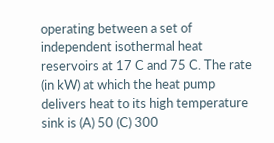operating between a set of independent isothermal heat reservoirs at 17 C and 75 C. The rate (in kW) at which the heat pump delivers heat to its high temperature sink is (A) 50 (C) 300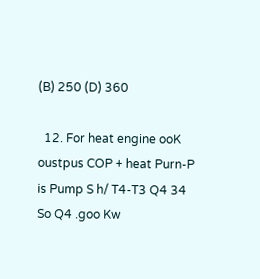(B) 250 (D) 360

  12. For heat engine ooK oustpus COP + heat Purn-P is Pump S h/ T4-T3 Q4 34 So Q4 .goo Kw